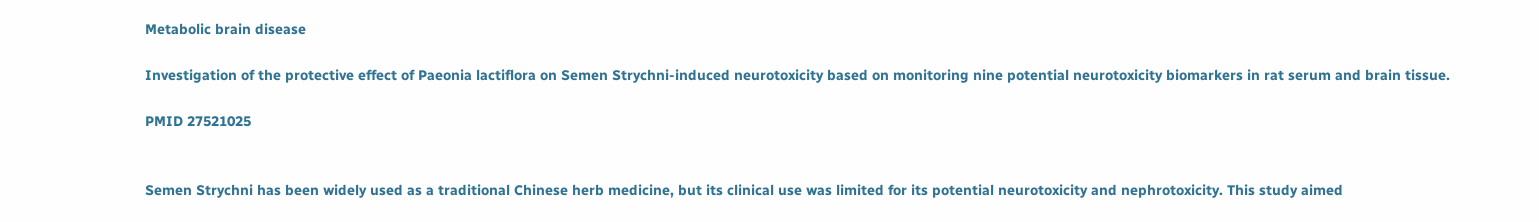Metabolic brain disease

Investigation of the protective effect of Paeonia lactiflora on Semen Strychni-induced neurotoxicity based on monitoring nine potential neurotoxicity biomarkers in rat serum and brain tissue.

PMID 27521025


Semen Strychni has been widely used as a traditional Chinese herb medicine, but its clinical use was limited for its potential neurotoxicity and nephrotoxicity. This study aimed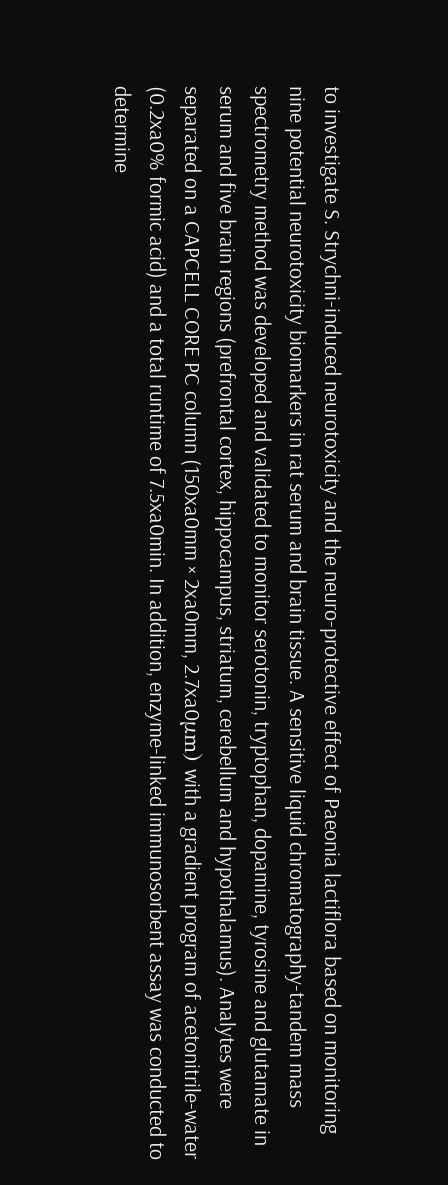to investigate S. Strychni-induced neurotoxicity and the neuro-protective effect of Paeonia lactiflora based on monitoring nine potential neurotoxicity biomarkers in rat serum and brain tissue. A sensitive liquid chromatography-tandem mass spectrometry method was developed and validated to monitor serotonin, tryptophan, dopamine, tyrosine and glutamate in serum and five brain regions (prefrontal cortex, hippocampus, striatum, cerebellum and hypothalamus). Analytes were separated on a CAPCELL CORE PC column (150xa0mm × 2xa0mm, 2.7xa0μm) with a gradient program of acetonitrile-water (0.2xa0% formic acid) and a total runtime of 7.5xa0min. In addition, enzyme-linked immunosorbent assay was conducted to determine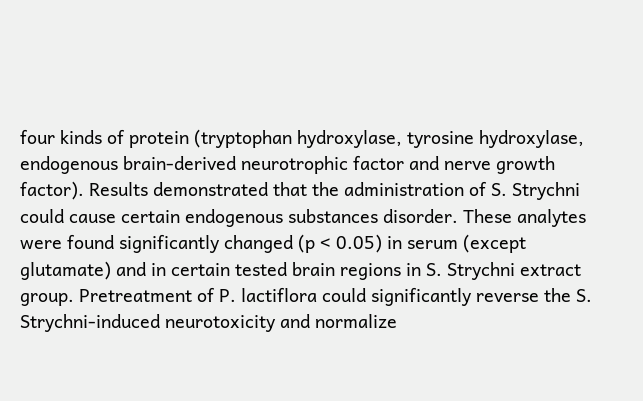four kinds of protein (tryptophan hydroxylase, tyrosine hydroxylase, endogenous brain-derived neurotrophic factor and nerve growth factor). Results demonstrated that the administration of S. Strychni could cause certain endogenous substances disorder. These analytes were found significantly changed (p < 0.05) in serum (except glutamate) and in certain tested brain regions in S. Strychni extract group. Pretreatment of P. lactiflora could significantly reverse the S. Strychni-induced neurotoxicity and normalize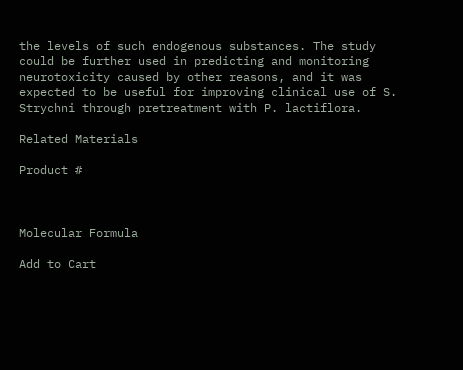the levels of such endogenous substances. The study could be further used in predicting and monitoring neurotoxicity caused by other reasons, and it was expected to be useful for improving clinical use of S. Strychni through pretreatment with P. lactiflora.

Related Materials

Product #



Molecular Formula

Add to Cart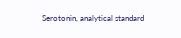Serotonin, analytical standard